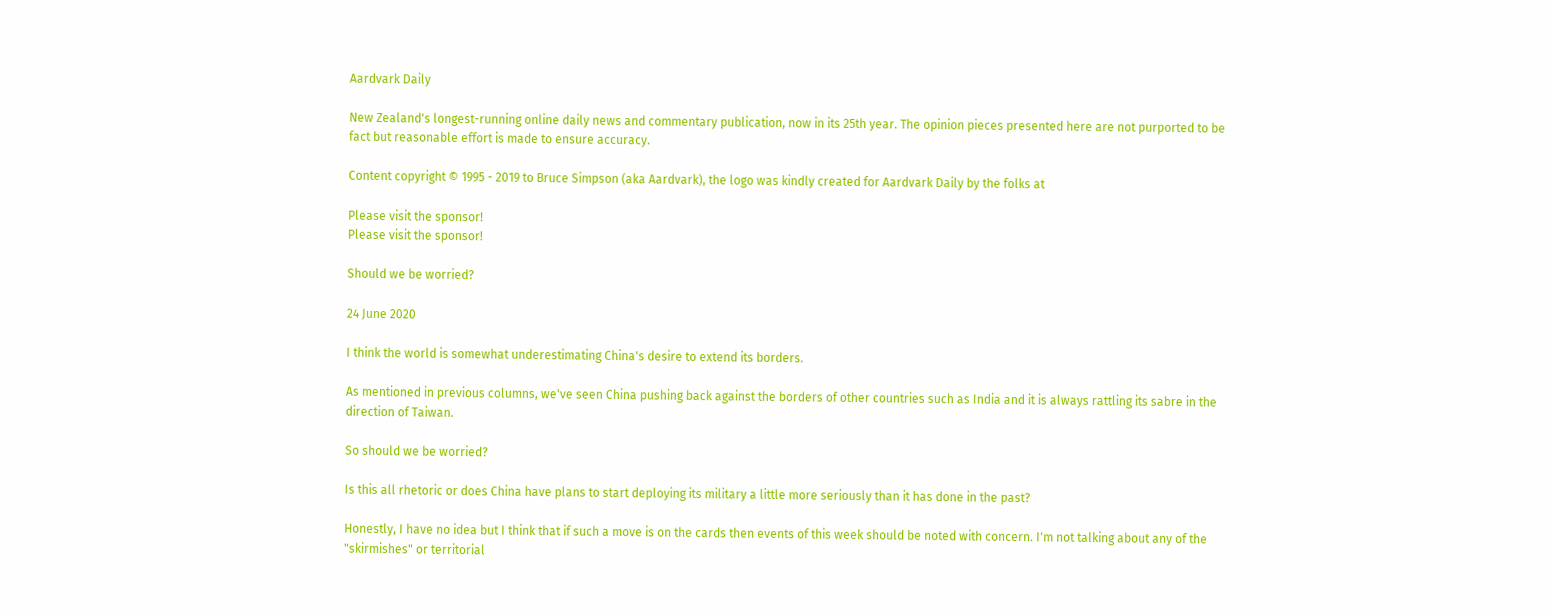Aardvark Daily

New Zealand's longest-running online daily news and commentary publication, now in its 25th year. The opinion pieces presented here are not purported to be fact but reasonable effort is made to ensure accuracy.

Content copyright © 1995 - 2019 to Bruce Simpson (aka Aardvark), the logo was kindly created for Aardvark Daily by the folks at

Please visit the sponsor!
Please visit the sponsor!

Should we be worried?

24 June 2020

I think the world is somewhat underestimating China's desire to extend its borders.

As mentioned in previous columns, we've seen China pushing back against the borders of other countries such as India and it is always rattling its sabre in the direction of Taiwan.

So should we be worried?

Is this all rhetoric or does China have plans to start deploying its military a little more seriously than it has done in the past?

Honestly, I have no idea but I think that if such a move is on the cards then events of this week should be noted with concern. I'm not talking about any of the "skirmishes" or territorial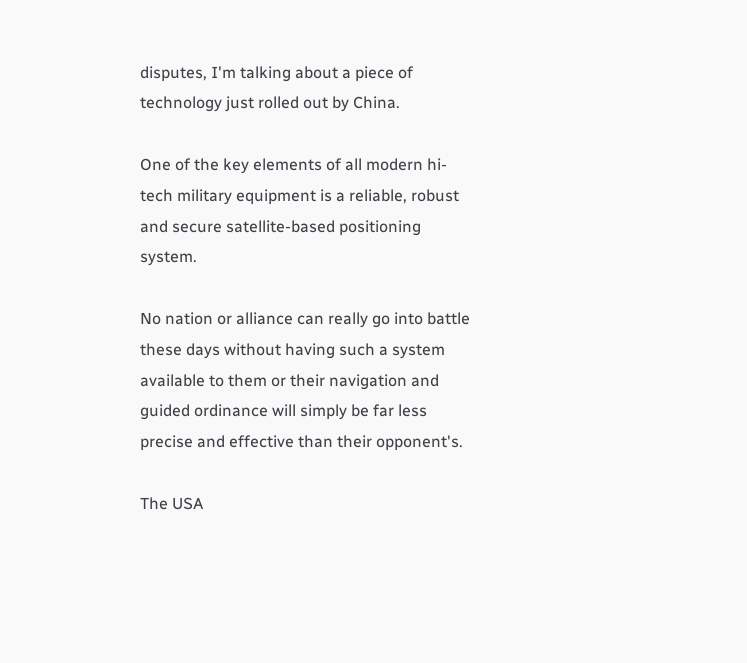disputes, I'm talking about a piece of technology just rolled out by China.

One of the key elements of all modern hi-tech military equipment is a reliable, robust and secure satellite-based positioning system.

No nation or alliance can really go into battle these days without having such a system available to them or their navigation and guided ordinance will simply be far less precise and effective than their opponent's.

The USA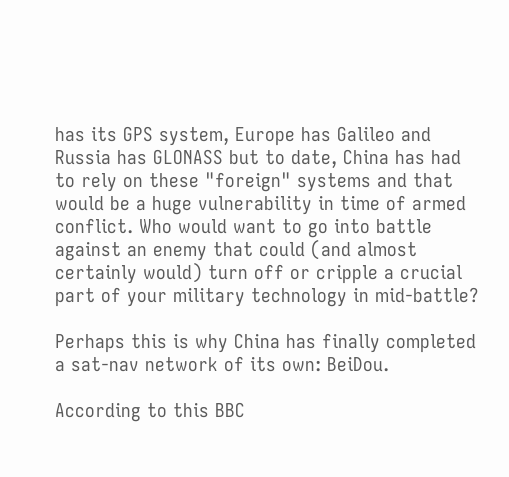has its GPS system, Europe has Galileo and Russia has GLONASS but to date, China has had to rely on these "foreign" systems and that would be a huge vulnerability in time of armed conflict. Who would want to go into battle against an enemy that could (and almost certainly would) turn off or cripple a crucial part of your military technology in mid-battle?

Perhaps this is why China has finally completed a sat-nav network of its own: BeiDou.

According to this BBC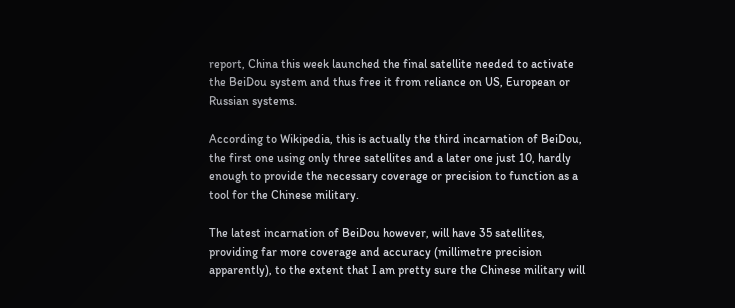report, China this week launched the final satellite needed to activate the BeiDou system and thus free it from reliance on US, European or Russian systems.

According to Wikipedia, this is actually the third incarnation of BeiDou, the first one using only three satellites and a later one just 10, hardly enough to provide the necessary coverage or precision to function as a tool for the Chinese military.

The latest incarnation of BeiDou however, will have 35 satellites, providing far more coverage and accuracy (millimetre precision apparently), to the extent that I am pretty sure the Chinese military will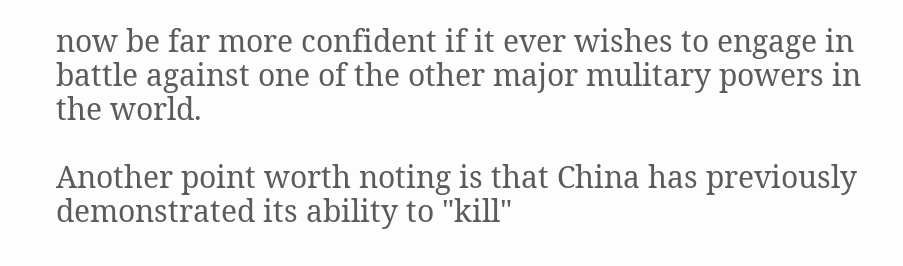now be far more confident if it ever wishes to engage in battle against one of the other major mulitary powers in the world.

Another point worth noting is that China has previously demonstrated its ability to "kill"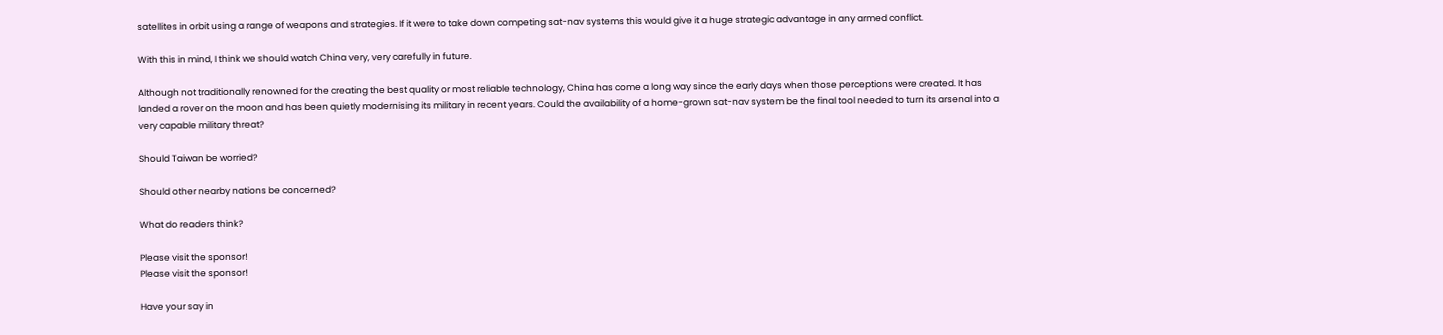satellites in orbit using a range of weapons and strategies. If it were to take down competing sat-nav systems this would give it a huge strategic advantage in any armed conflict.

With this in mind, I think we should watch China very, very carefully in future.

Although not traditionally renowned for the creating the best quality or most reliable technology, China has come a long way since the early days when those perceptions were created. It has landed a rover on the moon and has been quietly modernising its military in recent years. Could the availability of a home-grown sat-nav system be the final tool needed to turn its arsenal into a very capable military threat?

Should Taiwan be worried?

Should other nearby nations be concerned?

What do readers think?

Please visit the sponsor!
Please visit the sponsor!

Have your say in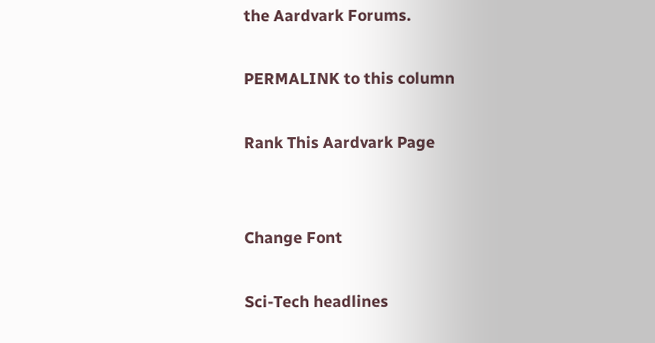the Aardvark Forums.

PERMALINK to this column

Rank This Aardvark Page


Change Font

Sci-Tech headlines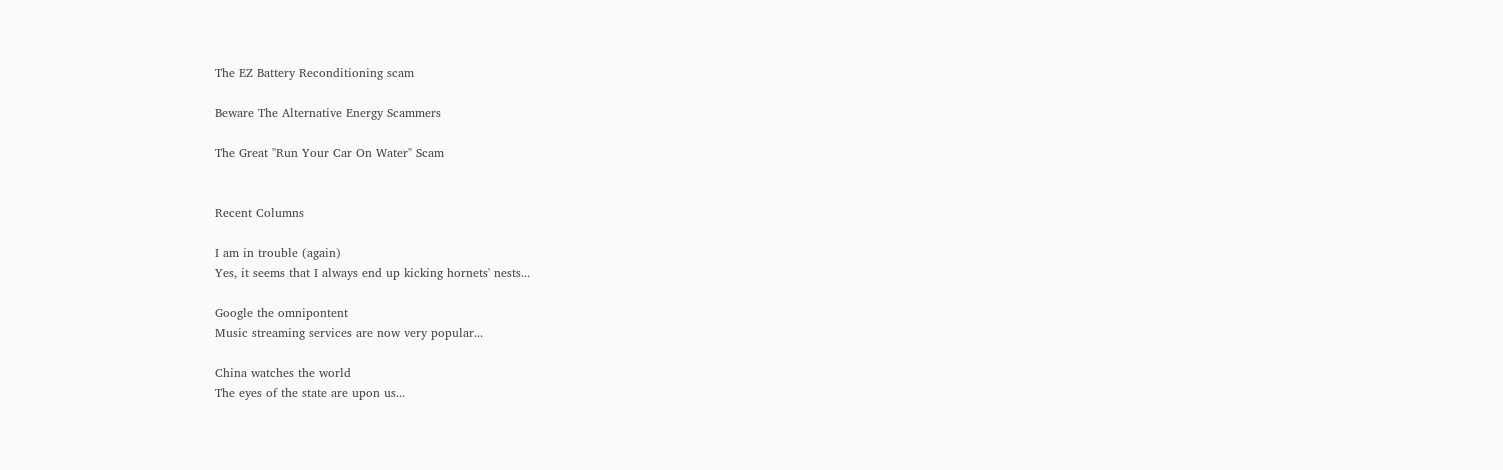The EZ Battery Reconditioning scam

Beware The Alternative Energy Scammers

The Great "Run Your Car On Water" Scam


Recent Columns

I am in trouble (again)
Yes, it seems that I always end up kicking hornets' nests...

Google the omnipontent
Music streaming services are now very popular...

China watches the world
The eyes of the state are upon us...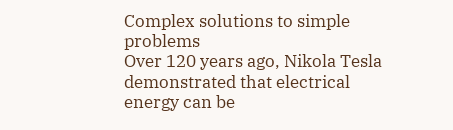Complex solutions to simple problems
Over 120 years ago, Nikola Tesla demonstrated that electrical energy can be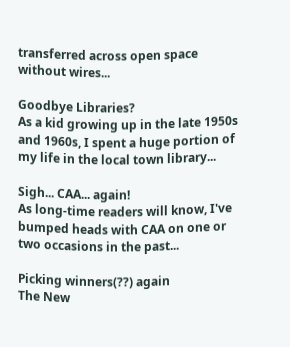transferred across open space without wires...

Goodbye Libraries?
As a kid growing up in the late 1950s and 1960s, I spent a huge portion of my life in the local town library...

Sigh... CAA... again!
As long-time readers will know, I've bumped heads with CAA on one or two occasions in the past...

Picking winners(??) again
The New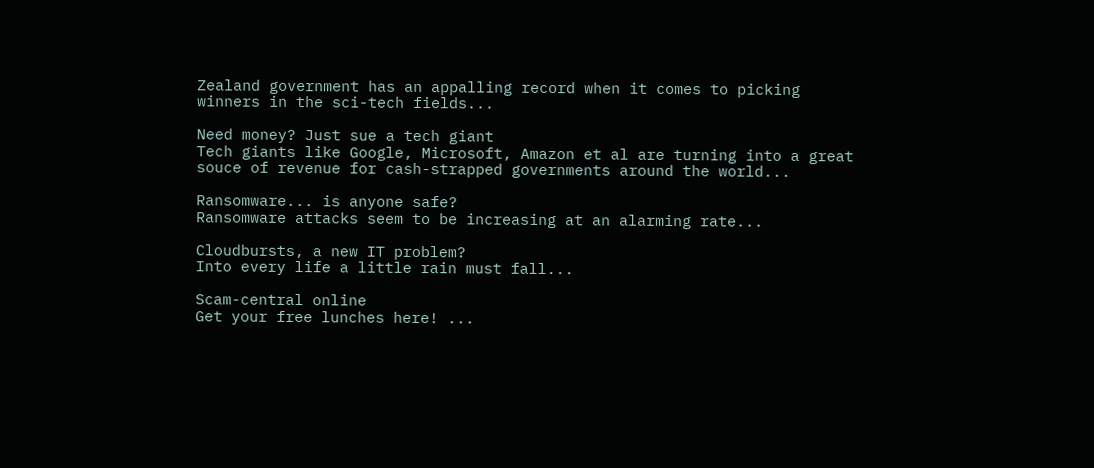Zealand government has an appalling record when it comes to picking winners in the sci-tech fields...

Need money? Just sue a tech giant
Tech giants like Google, Microsoft, Amazon et al are turning into a great souce of revenue for cash-strapped governments around the world...

Ransomware... is anyone safe?
Ransomware attacks seem to be increasing at an alarming rate...

Cloudbursts, a new IT problem?
Into every life a little rain must fall...

Scam-central online
Get your free lunches here! ...